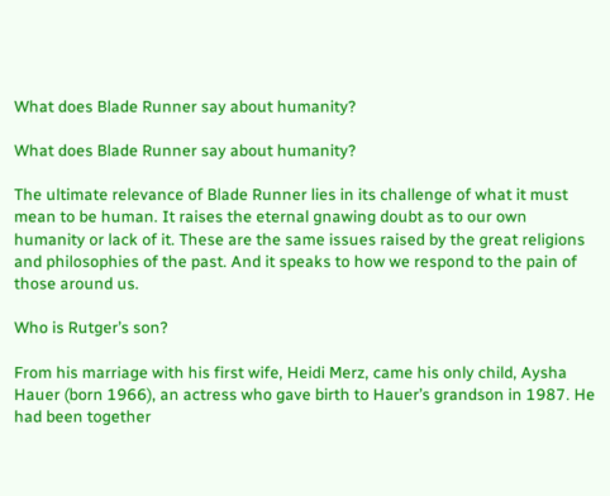What does Blade Runner say about humanity?

What does Blade Runner say about humanity?

The ultimate relevance of Blade Runner lies in its challenge of what it must mean to be human. It raises the eternal gnawing doubt as to our own humanity or lack of it. These are the same issues raised by the great religions and philosophies of the past. And it speaks to how we respond to the pain of those around us.

Who is Rutger’s son?

From his marriage with his first wife, Heidi Merz, came his only child, Aysha Hauer (born 1966), an actress who gave birth to Hauer’s grandson in 1987. He had been together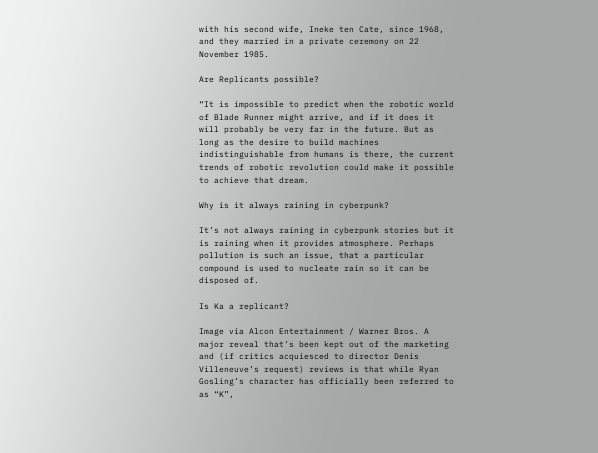with his second wife, Ineke ten Cate, since 1968, and they married in a private ceremony on 22 November 1985.

Are Replicants possible?

“It is impossible to predict when the robotic world of Blade Runner might arrive, and if it does it will probably be very far in the future. But as long as the desire to build machines indistinguishable from humans is there, the current trends of robotic revolution could make it possible to achieve that dream.

Why is it always raining in cyberpunk?

It’s not always raining in cyberpunk stories but it is raining when it provides atmosphere. Perhaps pollution is such an issue, that a particular compound is used to nucleate rain so it can be disposed of.

Is Ka a replicant?

Image via Alcon Entertainment / Warner Bros. A major reveal that’s been kept out of the marketing and (if critics acquiesced to director Denis Villeneuve’s request) reviews is that while Ryan Gosling’s character has officially been referred to as “K”,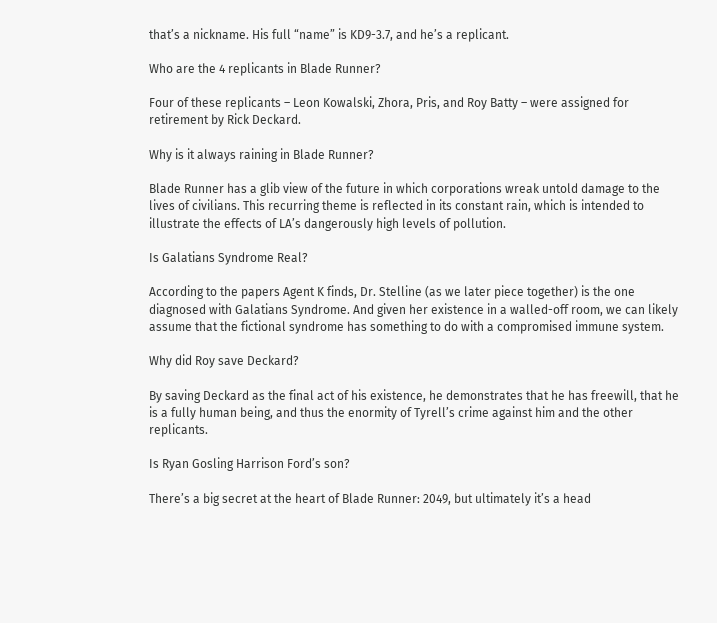that’s a nickname. His full “name” is KD9-3.7, and he’s a replicant.

Who are the 4 replicants in Blade Runner?

Four of these replicants – Leon Kowalski, Zhora, Pris, and Roy Batty – were assigned for retirement by Rick Deckard.

Why is it always raining in Blade Runner?

Blade Runner has a glib view of the future in which corporations wreak untold damage to the lives of civilians. This recurring theme is reflected in its constant rain, which is intended to illustrate the effects of LA’s dangerously high levels of pollution.

Is Galatians Syndrome Real?

According to the papers Agent K finds, Dr. Stelline (as we later piece together) is the one diagnosed with Galatians Syndrome. And given her existence in a walled-off room, we can likely assume that the fictional syndrome has something to do with a compromised immune system.

Why did Roy save Deckard?

By saving Deckard as the final act of his existence, he demonstrates that he has freewill, that he is a fully human being, and thus the enormity of Tyrell’s crime against him and the other replicants.

Is Ryan Gosling Harrison Ford’s son?

There’s a big secret at the heart of Blade Runner: 2049, but ultimately it’s a head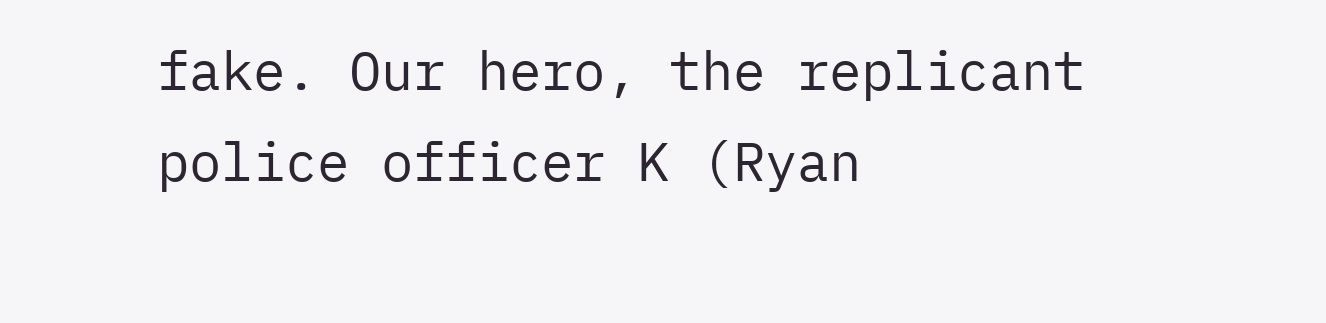fake. Our hero, the replicant police officer K (Ryan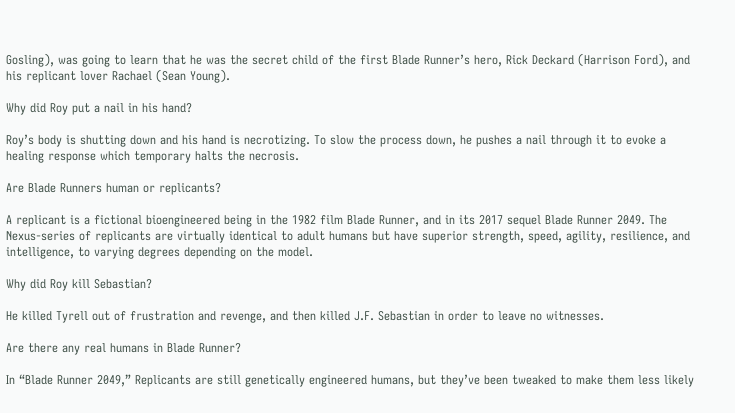Gosling), was going to learn that he was the secret child of the first Blade Runner’s hero, Rick Deckard (Harrison Ford), and his replicant lover Rachael (Sean Young).

Why did Roy put a nail in his hand?

Roy’s body is shutting down and his hand is necrotizing. To slow the process down, he pushes a nail through it to evoke a healing response which temporary halts the necrosis.

Are Blade Runners human or replicants?

A replicant is a fictional bioengineered being in the 1982 film Blade Runner, and in its 2017 sequel Blade Runner 2049. The Nexus-series of replicants are virtually identical to adult humans but have superior strength, speed, agility, resilience, and intelligence, to varying degrees depending on the model.

Why did Roy kill Sebastian?

He killed Tyrell out of frustration and revenge, and then killed J.F. Sebastian in order to leave no witnesses.

Are there any real humans in Blade Runner?

In “Blade Runner 2049,” Replicants are still genetically engineered humans, but they’ve been tweaked to make them less likely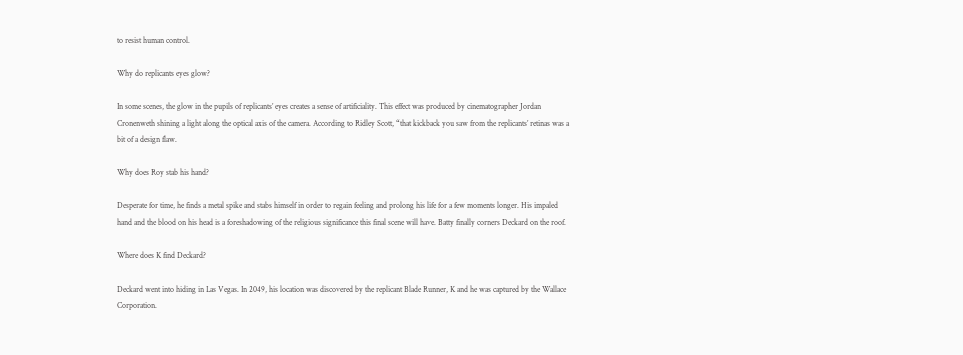to resist human control.

Why do replicants eyes glow?

In some scenes, the glow in the pupils of replicants’ eyes creates a sense of artificiality. This effect was produced by cinematographer Jordan Cronenweth shining a light along the optical axis of the camera. According to Ridley Scott, “that kickback you saw from the replicants’ retinas was a bit of a design flaw.

Why does Roy stab his hand?

Desperate for time, he finds a metal spike and stabs himself in order to regain feeling and prolong his life for a few moments longer. His impaled hand and the blood on his head is a foreshadowing of the religious significance this final scene will have. Batty finally corners Deckard on the roof.

Where does K find Deckard?

Deckard went into hiding in Las Vegas. In 2049, his location was discovered by the replicant Blade Runner, K and he was captured by the Wallace Corporation.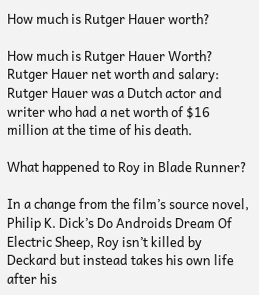How much is Rutger Hauer worth?

How much is Rutger Hauer Worth? Rutger Hauer net worth and salary: Rutger Hauer was a Dutch actor and writer who had a net worth of $16 million at the time of his death.

What happened to Roy in Blade Runner?

In a change from the film’s source novel, Philip K. Dick’s Do Androids Dream Of Electric Sheep, Roy isn’t killed by Deckard but instead takes his own life after his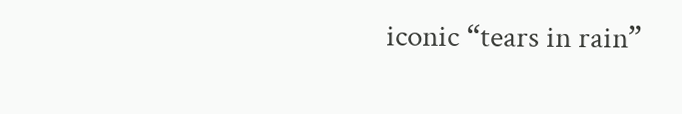iconic “tears in rain”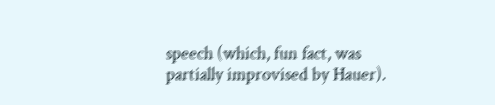speech (which, fun fact, was partially improvised by Hauer).